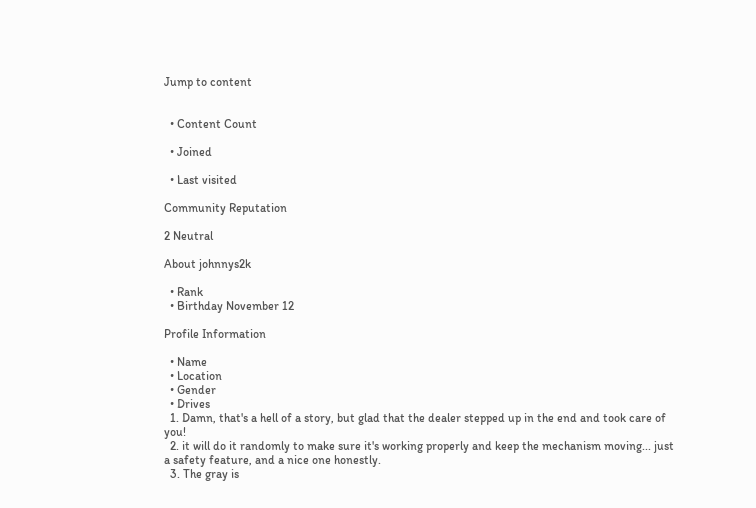Jump to content


  • Content Count

  • Joined

  • Last visited

Community Reputation

2 Neutral

About johnnys2k

  • Rank
  • Birthday November 12

Profile Information

  • Name
  • Location
  • Gender
  • Drives
  1. Damn, that's a hell of a story, but glad that the dealer stepped up in the end and took care of you!
  2. it will do it randomly to make sure it's working properly and keep the mechanism moving... just a safety feature, and a nice one honestly.
  3. The gray is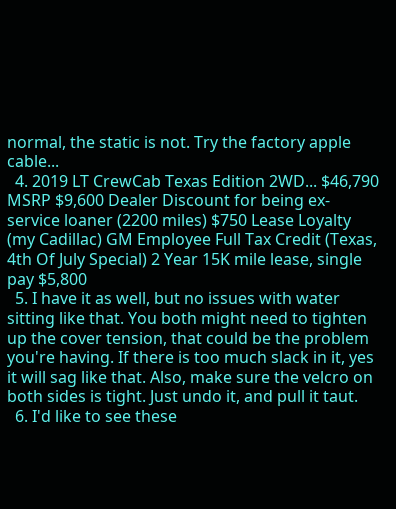normal, the static is not. Try the factory apple cable...
  4. 2019 LT CrewCab Texas Edition 2WD... $46,790 MSRP $9,600 Dealer Discount for being ex-service loaner (2200 miles) $750 Lease Loyalty (my Cadillac) GM Employee Full Tax Credit (Texas, 4th Of July Special) 2 Year 15K mile lease, single pay $5,800
  5. I have it as well, but no issues with water sitting like that. You both might need to tighten up the cover tension, that could be the problem you're having. If there is too much slack in it, yes it will sag like that. Also, make sure the velcro on both sides is tight. Just undo it, and pull it taut.
  6. I'd like to see these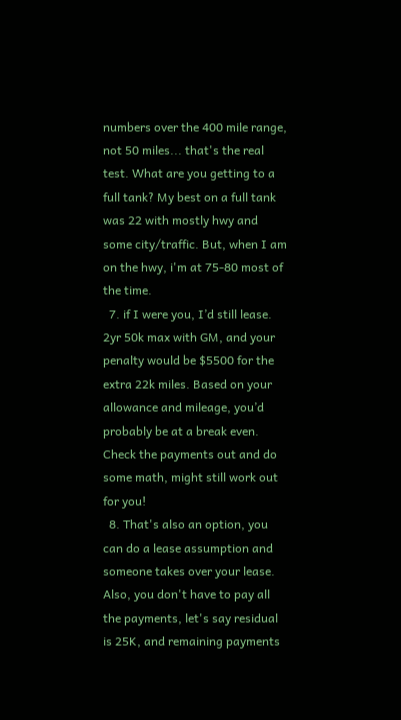numbers over the 400 mile range, not 50 miles... that's the real test. What are you getting to a full tank? My best on a full tank was 22 with mostly hwy and some city/traffic. But, when I am on the hwy, i'm at 75-80 most of the time.
  7. if I were you, I’d still lease. 2yr 50k max with GM, and your penalty would be $5500 for the extra 22k miles. Based on your allowance and mileage, you’d probably be at a break even. Check the payments out and do some math, might still work out for you!
  8. That's also an option, you can do a lease assumption and someone takes over your lease. Also, you don't have to pay all the payments, let's say residual is 25K, and remaining payments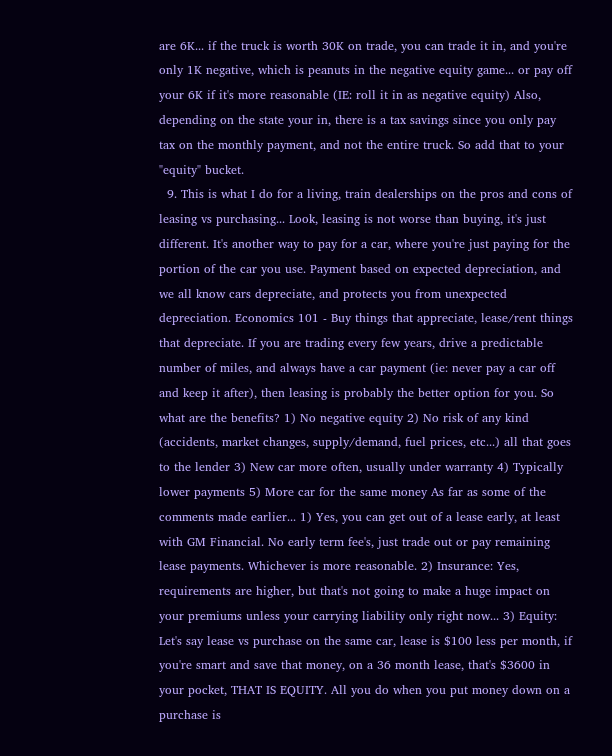are 6K... if the truck is worth 30K on trade, you can trade it in, and you're only 1K negative, which is peanuts in the negative equity game... or pay off your 6K if it's more reasonable (IE: roll it in as negative equity) Also, depending on the state your in, there is a tax savings since you only pay tax on the monthly payment, and not the entire truck. So add that to your "equity" bucket.
  9. This is what I do for a living, train dealerships on the pros and cons of leasing vs purchasing... Look, leasing is not worse than buying, it's just different. It's another way to pay for a car, where you're just paying for the portion of the car you use. Payment based on expected depreciation, and we all know cars depreciate, and protects you from unexpected depreciation. Economics 101 - Buy things that appreciate, lease/rent things that depreciate. If you are trading every few years, drive a predictable number of miles, and always have a car payment (ie: never pay a car off and keep it after), then leasing is probably the better option for you. So what are the benefits? 1) No negative equity 2) No risk of any kind (accidents, market changes, supply/demand, fuel prices, etc...) all that goes to the lender 3) New car more often, usually under warranty 4) Typically lower payments 5) More car for the same money As far as some of the comments made earlier... 1) Yes, you can get out of a lease early, at least with GM Financial. No early term fee's, just trade out or pay remaining lease payments. Whichever is more reasonable. 2) Insurance: Yes, requirements are higher, but that's not going to make a huge impact on your premiums unless your carrying liability only right now... 3) Equity: Let's say lease vs purchase on the same car, lease is $100 less per month, if you're smart and save that money, on a 36 month lease, that's $3600 in your pocket, THAT IS EQUITY. All you do when you put money down on a purchase is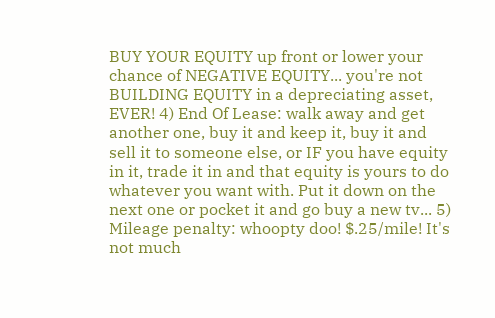BUY YOUR EQUITY up front or lower your chance of NEGATIVE EQUITY... you're not BUILDING EQUITY in a depreciating asset, EVER! 4) End Of Lease: walk away and get another one, buy it and keep it, buy it and sell it to someone else, or IF you have equity in it, trade it in and that equity is yours to do whatever you want with. Put it down on the next one or pocket it and go buy a new tv... 5) Mileage penalty: whoopty doo! $.25/mile! It's not much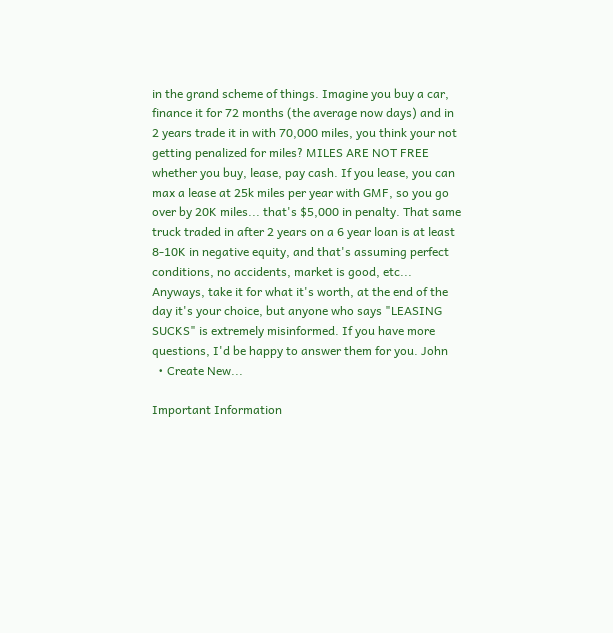in the grand scheme of things. Imagine you buy a car, finance it for 72 months (the average now days) and in 2 years trade it in with 70,000 miles, you think your not getting penalized for miles? MILES ARE NOT FREE whether you buy, lease, pay cash. If you lease, you can max a lease at 25k miles per year with GMF, so you go over by 20K miles... that's $5,000 in penalty. That same truck traded in after 2 years on a 6 year loan is at least 8-10K in negative equity, and that's assuming perfect conditions, no accidents, market is good, etc... Anyways, take it for what it's worth, at the end of the day it's your choice, but anyone who says "LEASING SUCKS" is extremely misinformed. If you have more questions, I'd be happy to answer them for you. John
  • Create New...

Important Information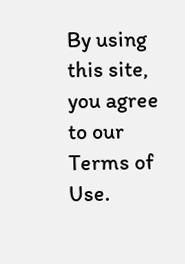By using this site, you agree to our Terms of Use.